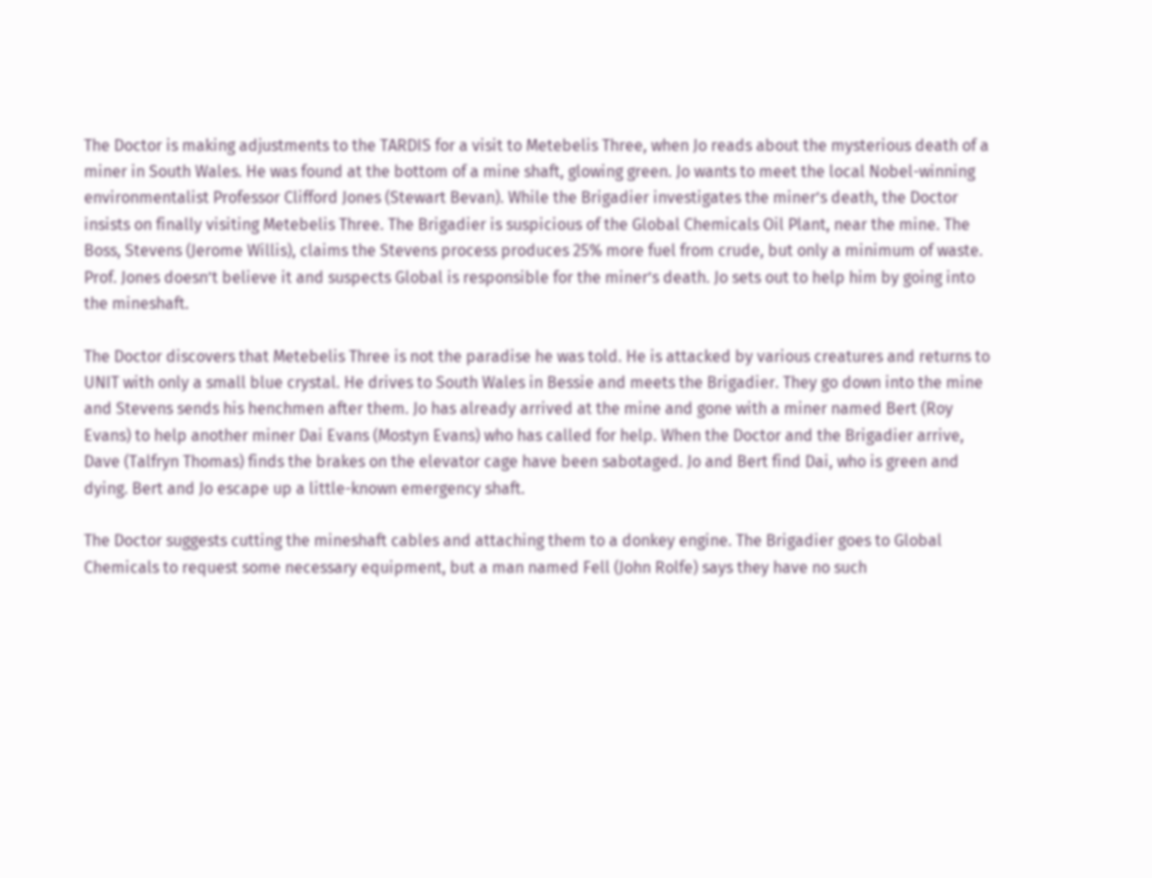The Doctor is making adjustments to the TARDIS for a visit to Metebelis Three, when Jo reads about the mysterious death of a miner in South Wales. He was found at the bottom of a mine shaft, glowing green. Jo wants to meet the local Nobel-winning environmentalist Professor Clifford Jones (Stewart Bevan). While the Brigadier investigates the miner’s death, the Doctor insists on finally visiting Metebelis Three. The Brigadier is suspicious of the Global Chemicals Oil Plant, near the mine. The Boss, Stevens (Jerome Willis), claims the Stevens process produces 25% more fuel from crude, but only a minimum of waste. Prof. Jones doesn’t believe it and suspects Global is responsible for the miner’s death. Jo sets out to help him by going into the mineshaft.

The Doctor discovers that Metebelis Three is not the paradise he was told. He is attacked by various creatures and returns to UNIT with only a small blue crystal. He drives to South Wales in Bessie and meets the Brigadier. They go down into the mine and Stevens sends his henchmen after them. Jo has already arrived at the mine and gone with a miner named Bert (Roy Evans) to help another miner Dai Evans (Mostyn Evans) who has called for help. When the Doctor and the Brigadier arrive, Dave (Talfryn Thomas) finds the brakes on the elevator cage have been sabotaged. Jo and Bert find Dai, who is green and dying. Bert and Jo escape up a little-known emergency shaft.

The Doctor suggests cutting the mineshaft cables and attaching them to a donkey engine. The Brigadier goes to Global Chemicals to request some necessary equipment, but a man named Fell (John Rolfe) says they have no such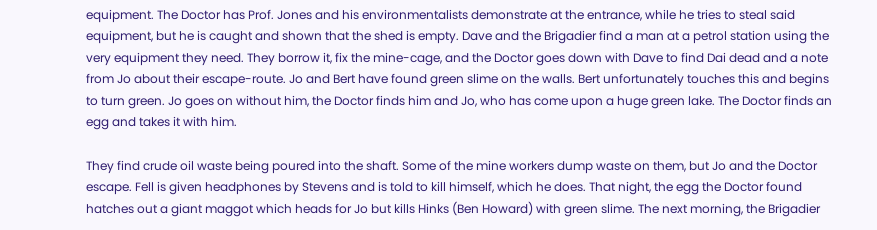equipment. The Doctor has Prof. Jones and his environmentalists demonstrate at the entrance, while he tries to steal said equipment, but he is caught and shown that the shed is empty. Dave and the Brigadier find a man at a petrol station using the very equipment they need. They borrow it, fix the mine-cage, and the Doctor goes down with Dave to find Dai dead and a note from Jo about their escape-route. Jo and Bert have found green slime on the walls. Bert unfortunately touches this and begins to turn green. Jo goes on without him, the Doctor finds him and Jo, who has come upon a huge green lake. The Doctor finds an egg and takes it with him.

They find crude oil waste being poured into the shaft. Some of the mine workers dump waste on them, but Jo and the Doctor escape. Fell is given headphones by Stevens and is told to kill himself, which he does. That night, the egg the Doctor found hatches out a giant maggot which heads for Jo but kills Hinks (Ben Howard) with green slime. The next morning, the Brigadier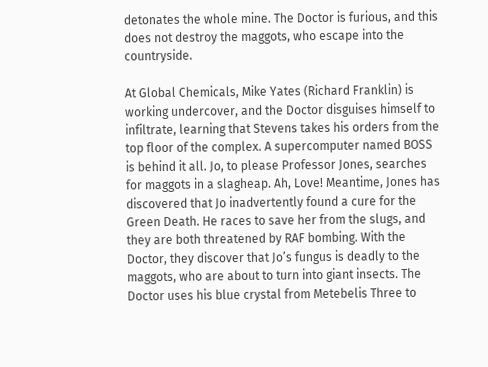detonates the whole mine. The Doctor is furious, and this does not destroy the maggots, who escape into the countryside.

At Global Chemicals, Mike Yates (Richard Franklin) is working undercover, and the Doctor disguises himself to infiltrate, learning that Stevens takes his orders from the top floor of the complex. A supercomputer named BOSS is behind it all. Jo, to please Professor Jones, searches for maggots in a slagheap. Ah, Love! Meantime, Jones has discovered that Jo inadvertently found a cure for the Green Death. He races to save her from the slugs, and they are both threatened by RAF bombing. With the Doctor, they discover that Jo’s fungus is deadly to the maggots, who are about to turn into giant insects. The Doctor uses his blue crystal from Metebelis Three to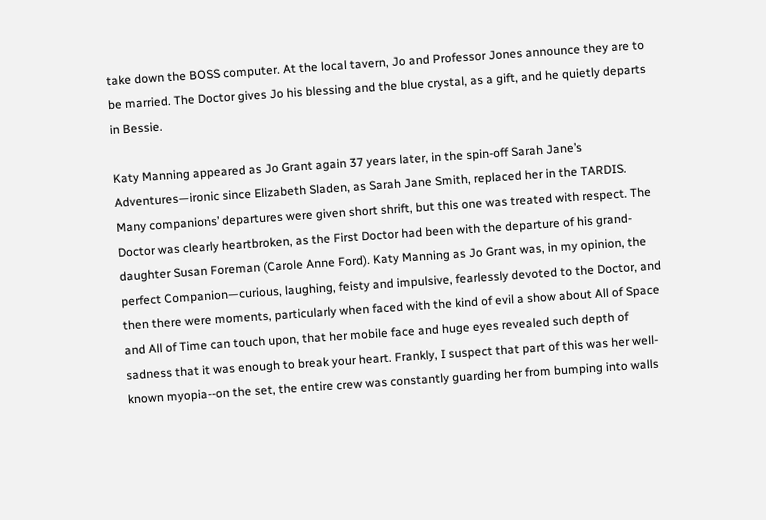take down the BOSS computer. At the local tavern, Jo and Professor Jones announce they are to be married. The Doctor gives Jo his blessing and the blue crystal, as a gift, and he quietly departs in Bessie.

Katy Manning appeared as Jo Grant again 37 years later, in the spin-off Sarah Jane’s Adventures—ironic since Elizabeth Sladen, as Sarah Jane Smith, replaced her in the TARDIS. Many companions’ departures were given short shrift, but this one was treated with respect. The Doctor was clearly heartbroken, as the First Doctor had been with the departure of his grand-daughter Susan Foreman (Carole Anne Ford). Katy Manning as Jo Grant was, in my opinion, the perfect Companion—curious, laughing, feisty and impulsive, fearlessly devoted to the Doctor, and then there were moments, particularly when faced with the kind of evil a show about All of Space and All of Time can touch upon, that her mobile face and huge eyes revealed such depth of sadness that it was enough to break your heart. Frankly, I suspect that part of this was her well-known myopia--on the set, the entire crew was constantly guarding her from bumping into walls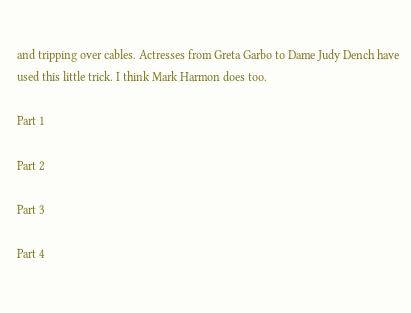and tripping over cables. Actresses from Greta Garbo to Dame Judy Dench have used this little trick. I think Mark Harmon does too.

Part 1

Part 2

Part 3

Part 4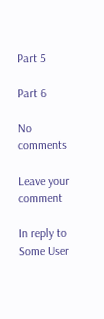Part 5

Part 6

No comments

Leave your comment

In reply to Some User